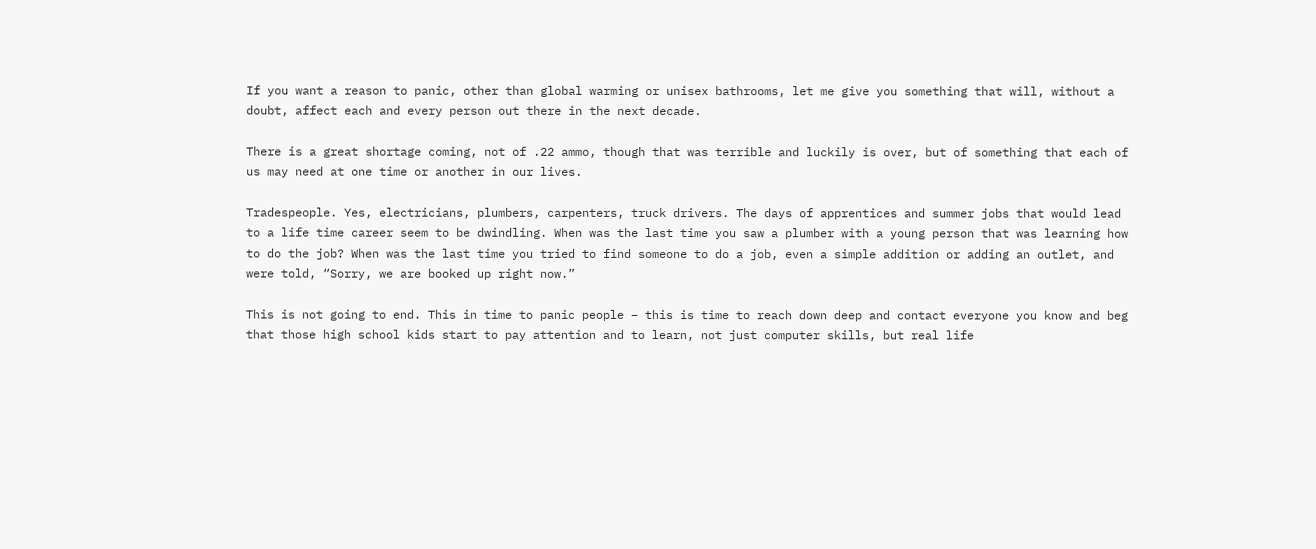If you want a reason to panic, other than global warming or unisex bathrooms, let me give you something that will, without a doubt, affect each and every person out there in the next decade.

There is a great shortage coming, not of .22 ammo, though that was terrible and luckily is over, but of something that each of us may need at one time or another in our lives.

Tradespeople. Yes, electricians, plumbers, carpenters, truck drivers. The days of apprentices and summer jobs that would lead to a life time career seem to be dwindling. When was the last time you saw a plumber with a young person that was learning how to do the job? When was the last time you tried to find someone to do a job, even a simple addition or adding an outlet, and were told, “Sorry, we are booked up right now.”

This is not going to end. This in time to panic people – this is time to reach down deep and contact everyone you know and beg that those high school kids start to pay attention and to learn, not just computer skills, but real life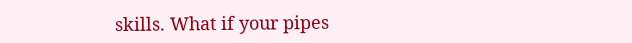skills. What if your pipes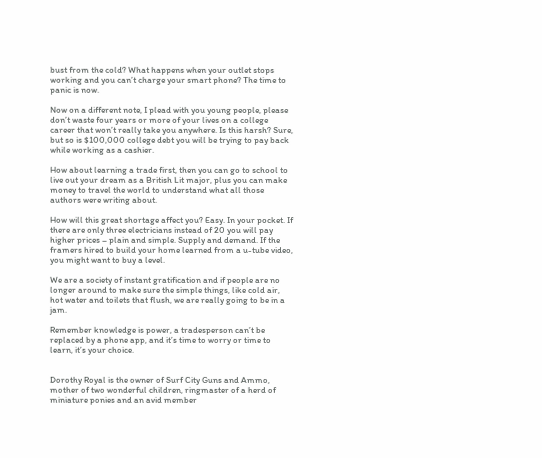bust from the cold? What happens when your outlet stops working and you can’t charge your smart phone? The time to panic is now.

Now on a different note, I plead with you young people, please don’t waste four years or more of your lives on a college career that won’t really take you anywhere. Is this harsh? Sure, but so is $100,000 college debt you will be trying to pay back while working as a cashier.

How about learning a trade first, then you can go to school to live out your dream as a British Lit major, plus you can make money to travel the world to understand what all those authors were writing about.

How will this great shortage affect you? Easy. In your pocket. If there are only three electricians instead of 20 you will pay higher prices – plain and simple. Supply and demand. If the framers hired to build your home learned from a u-tube video, you might want to buy a level.

We are a society of instant gratification and if people are no longer around to make sure the simple things, like cold air, hot water and toilets that flush, we are really going to be in a jam.

Remember knowledge is power, a tradesperson can’t be replaced by a phone app, and it’s time to worry or time to learn, it’s your choice.


Dorothy Royal is the owner of Surf City Guns and Ammo, mother of two wonderful children, ringmaster of a herd of miniature ponies and an avid member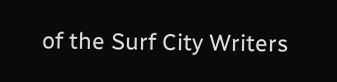of the Surf City Writers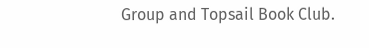Group and Topsail Book Club.